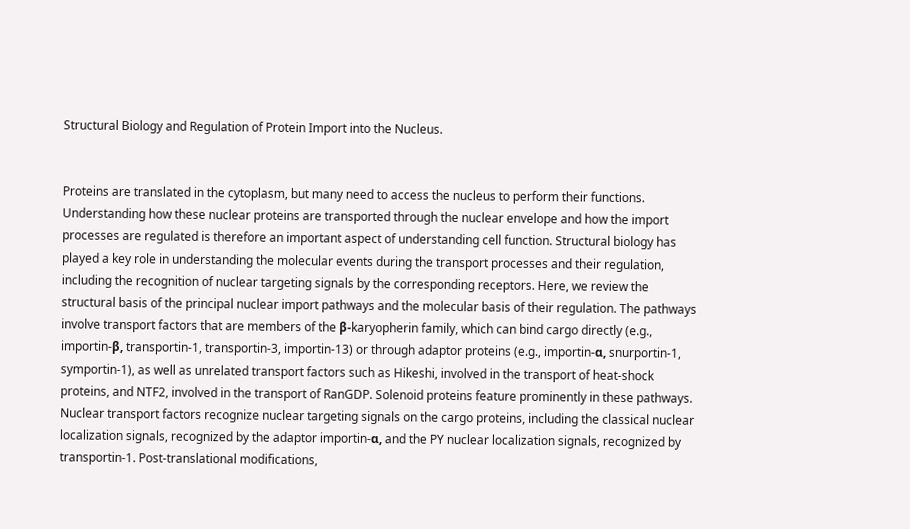Structural Biology and Regulation of Protein Import into the Nucleus.


Proteins are translated in the cytoplasm, but many need to access the nucleus to perform their functions. Understanding how these nuclear proteins are transported through the nuclear envelope and how the import processes are regulated is therefore an important aspect of understanding cell function. Structural biology has played a key role in understanding the molecular events during the transport processes and their regulation, including the recognition of nuclear targeting signals by the corresponding receptors. Here, we review the structural basis of the principal nuclear import pathways and the molecular basis of their regulation. The pathways involve transport factors that are members of the β-karyopherin family, which can bind cargo directly (e.g., importin-β, transportin-1, transportin-3, importin-13) or through adaptor proteins (e.g., importin-α, snurportin-1, symportin-1), as well as unrelated transport factors such as Hikeshi, involved in the transport of heat-shock proteins, and NTF2, involved in the transport of RanGDP. Solenoid proteins feature prominently in these pathways. Nuclear transport factors recognize nuclear targeting signals on the cargo proteins, including the classical nuclear localization signals, recognized by the adaptor importin-α, and the PY nuclear localization signals, recognized by transportin-1. Post-translational modifications,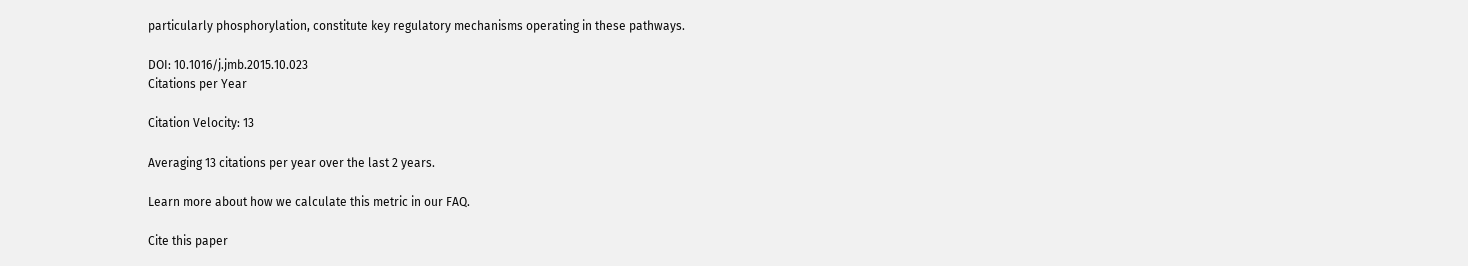particularly phosphorylation, constitute key regulatory mechanisms operating in these pathways.

DOI: 10.1016/j.jmb.2015.10.023
Citations per Year

Citation Velocity: 13

Averaging 13 citations per year over the last 2 years.

Learn more about how we calculate this metric in our FAQ.

Cite this paper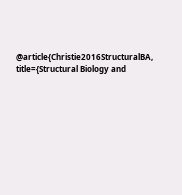@article{Christie2016StructuralBA, title={Structural Biology and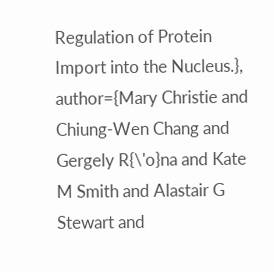Regulation of Protein Import into the Nucleus.}, author={Mary Christie and Chiung-Wen Chang and Gergely R{\'o}na and Kate M Smith and Alastair G Stewart and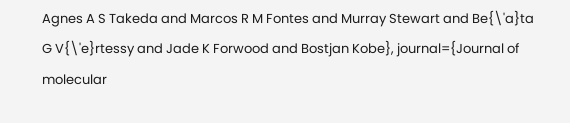Agnes A S Takeda and Marcos R M Fontes and Murray Stewart and Be{\'a}ta G V{\'e}rtessy and Jade K Forwood and Bostjan Kobe}, journal={Journal of molecular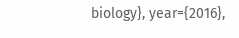biology}, year={2016},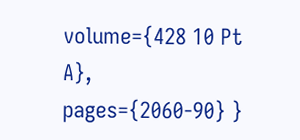volume={428 10 Pt A}, pages={2060-90} }